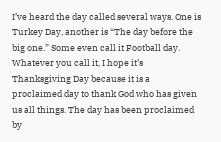I’ve heard the day called several ways. One is Turkey Day, another is “The day before the big one.” Some even call it Football day. Whatever you call it, I hope it’s Thanksgiving Day because it is a proclaimed day to thank God who has given us all things. The day has been proclaimed by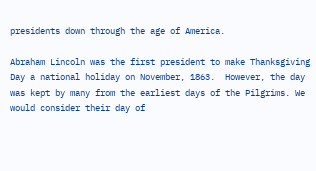presidents down through the age of America.

Abraham Lincoln was the first president to make Thanksgiving Day a national holiday on November, 1863.  However, the day was kept by many from the earliest days of the Pilgrims. We would consider their day of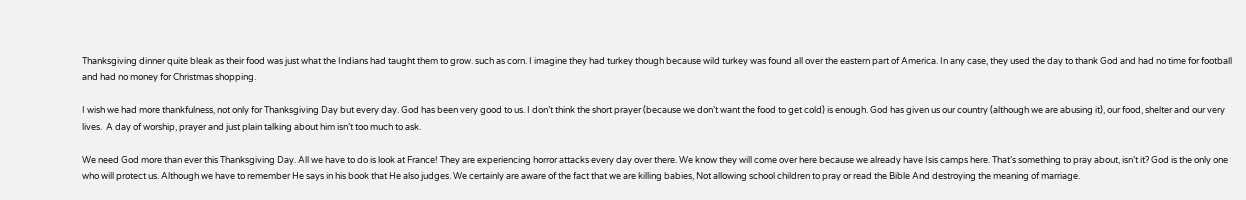Thanksgiving dinner quite bleak as their food was just what the Indians had taught them to grow. such as corn. I imagine they had turkey though because wild turkey was found all over the eastern part of America. In any case, they used the day to thank God and had no time for football and had no money for Christmas shopping.

I wish we had more thankfulness, not only for Thanksgiving Day but every day. God has been very good to us. I don’t think the short prayer (because we don’t want the food to get cold) is enough. God has given us our country (although we are abusing it), our food, shelter and our very lives.  A day of worship, prayer and just plain talking about him isn’t too much to ask.

We need God more than ever this Thanksgiving Day. All we have to do is look at France! They are experiencing horror attacks every day over there. We know they will come over here because we already have Isis camps here. That’s something to pray about, isn’t it? God is the only one who will protect us. Although we have to remember He says in his book that He also judges. We certainly are aware of the fact that we are killing babies, Not allowing school children to pray or read the Bible And destroying the meaning of marriage.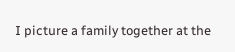I picture a family together at the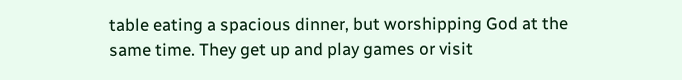table eating a spacious dinner, but worshipping God at the same time. They get up and play games or visit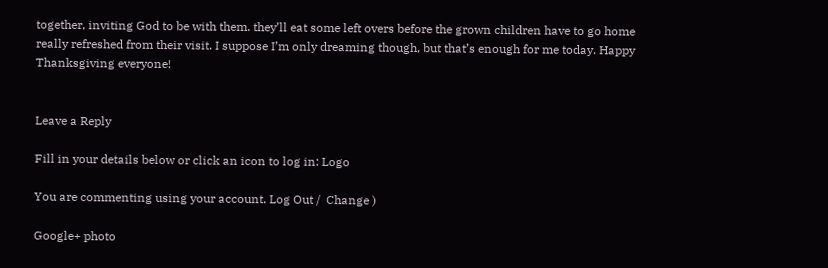together, inviting God to be with them. they’ll eat some left overs before the grown children have to go home really refreshed from their visit. I suppose I’m only dreaming though, but that’s enough for me today. Happy Thanksgiving everyone!


Leave a Reply

Fill in your details below or click an icon to log in: Logo

You are commenting using your account. Log Out /  Change )

Google+ photo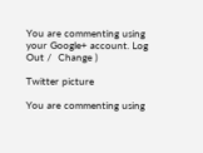You are commenting using your Google+ account. Log Out /  Change )

Twitter picture

You are commenting using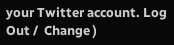your Twitter account. Log Out /  Change )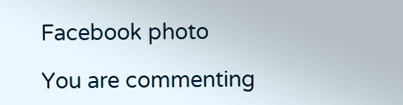Facebook photo

You are commenting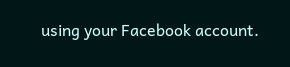using your Facebook account.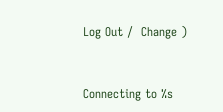Log Out /  Change )


Connecting to %s